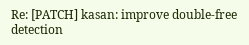Re: [PATCH] kasan: improve double-free detection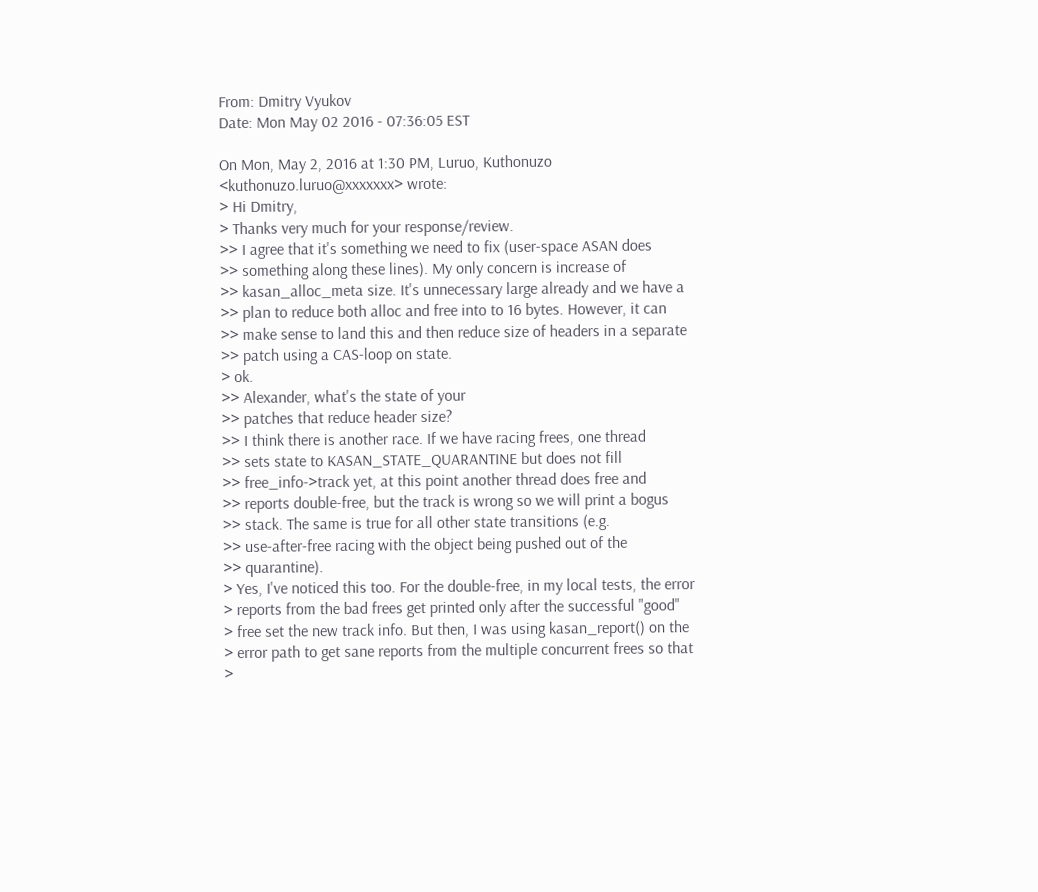From: Dmitry Vyukov
Date: Mon May 02 2016 - 07:36:05 EST

On Mon, May 2, 2016 at 1:30 PM, Luruo, Kuthonuzo
<kuthonuzo.luruo@xxxxxxx> wrote:
> Hi Dmitry,
> Thanks very much for your response/review.
>> I agree that it's something we need to fix (user-space ASAN does
>> something along these lines). My only concern is increase of
>> kasan_alloc_meta size. It's unnecessary large already and we have a
>> plan to reduce both alloc and free into to 16 bytes. However, it can
>> make sense to land this and then reduce size of headers in a separate
>> patch using a CAS-loop on state.
> ok.
>> Alexander, what's the state of your
>> patches that reduce header size?
>> I think there is another race. If we have racing frees, one thread
>> sets state to KASAN_STATE_QUARANTINE but does not fill
>> free_info->track yet, at this point another thread does free and
>> reports double-free, but the track is wrong so we will print a bogus
>> stack. The same is true for all other state transitions (e.g.
>> use-after-free racing with the object being pushed out of the
>> quarantine).
> Yes, I've noticed this too. For the double-free, in my local tests, the error
> reports from the bad frees get printed only after the successful "good"
> free set the new track info. But then, I was using kasan_report() on the
> error path to get sane reports from the multiple concurrent frees so that
>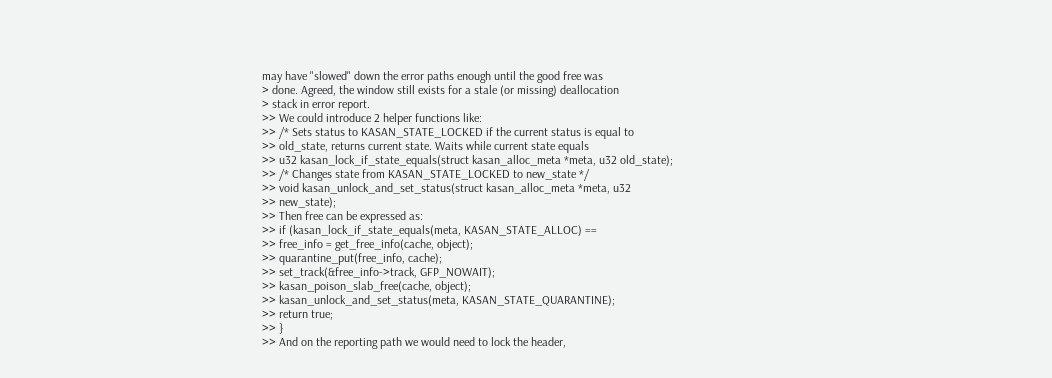may have "slowed" down the error paths enough until the good free was
> done. Agreed, the window still exists for a stale (or missing) deallocation
> stack in error report.
>> We could introduce 2 helper functions like:
>> /* Sets status to KASAN_STATE_LOCKED if the current status is equal to
>> old_state, returns current state. Waits while current state equals
>> u32 kasan_lock_if_state_equals(struct kasan_alloc_meta *meta, u32 old_state);
>> /* Changes state from KASAN_STATE_LOCKED to new_state */
>> void kasan_unlock_and_set_status(struct kasan_alloc_meta *meta, u32
>> new_state);
>> Then free can be expressed as:
>> if (kasan_lock_if_state_equals(meta, KASAN_STATE_ALLOC) ==
>> free_info = get_free_info(cache, object);
>> quarantine_put(free_info, cache);
>> set_track(&free_info->track, GFP_NOWAIT);
>> kasan_poison_slab_free(cache, object);
>> kasan_unlock_and_set_status(meta, KASAN_STATE_QUARANTINE);
>> return true;
>> }
>> And on the reporting path we would need to lock the header,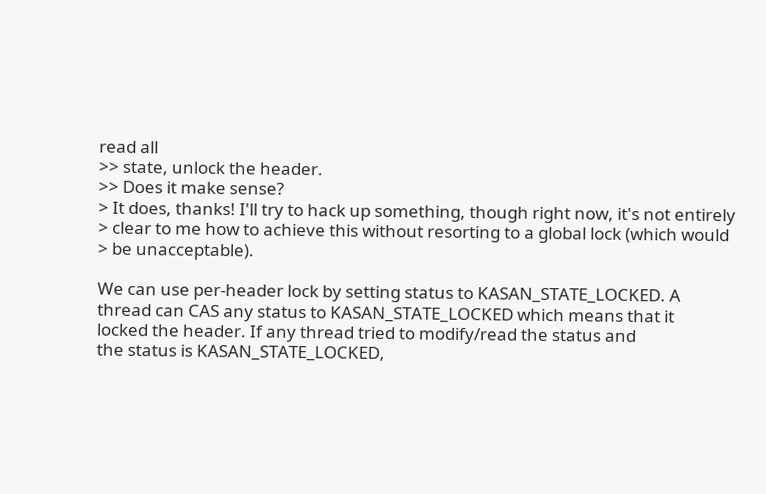read all
>> state, unlock the header.
>> Does it make sense?
> It does, thanks! I'll try to hack up something, though right now, it's not entirely
> clear to me how to achieve this without resorting to a global lock (which would
> be unacceptable).

We can use per-header lock by setting status to KASAN_STATE_LOCKED. A
thread can CAS any status to KASAN_STATE_LOCKED which means that it
locked the header. If any thread tried to modify/read the status and
the status is KASAN_STATE_LOCKED,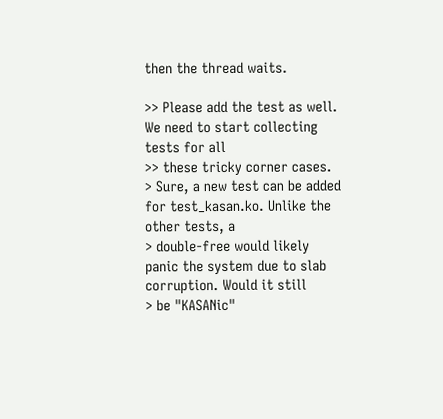then the thread waits.

>> Please add the test as well. We need to start collecting tests for all
>> these tricky corner cases.
> Sure, a new test can be added for test_kasan.ko. Unlike the other tests, a
> double-free would likely panic the system due to slab corruption. Would it still
> be "KASANic"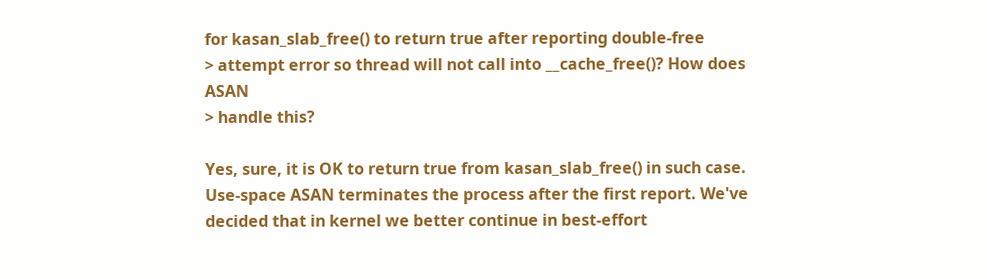for kasan_slab_free() to return true after reporting double-free
> attempt error so thread will not call into __cache_free()? How does ASAN
> handle this?

Yes, sure, it is OK to return true from kasan_slab_free() in such case.
Use-space ASAN terminates the process after the first report. We've
decided that in kernel we better continue in best-effort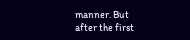manner. But
after the first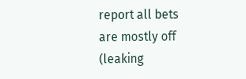report all bets are mostly off (leaking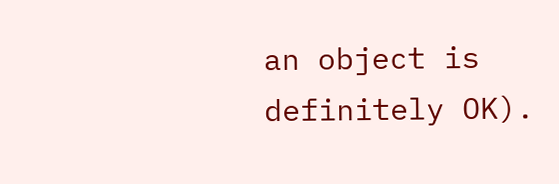an object is
definitely OK).